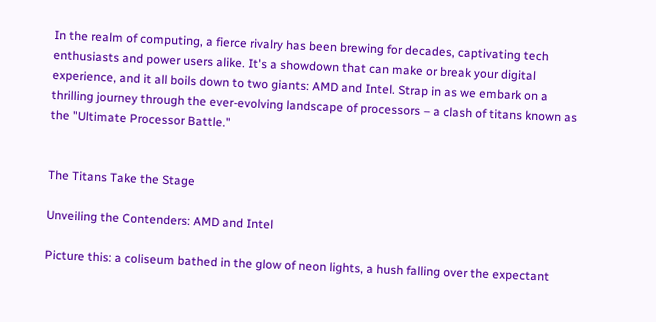In the realm of computing, a fierce rivalry has been brewing for decades, captivating tech enthusiasts and power users alike. It's a showdown that can make or break your digital experience, and it all boils down to two giants: AMD and Intel. Strap in as we embark on a thrilling journey through the ever-evolving landscape of processors – a clash of titans known as the "Ultimate Processor Battle."


The Titans Take the Stage

Unveiling the Contenders: AMD and Intel

Picture this: a coliseum bathed in the glow of neon lights, a hush falling over the expectant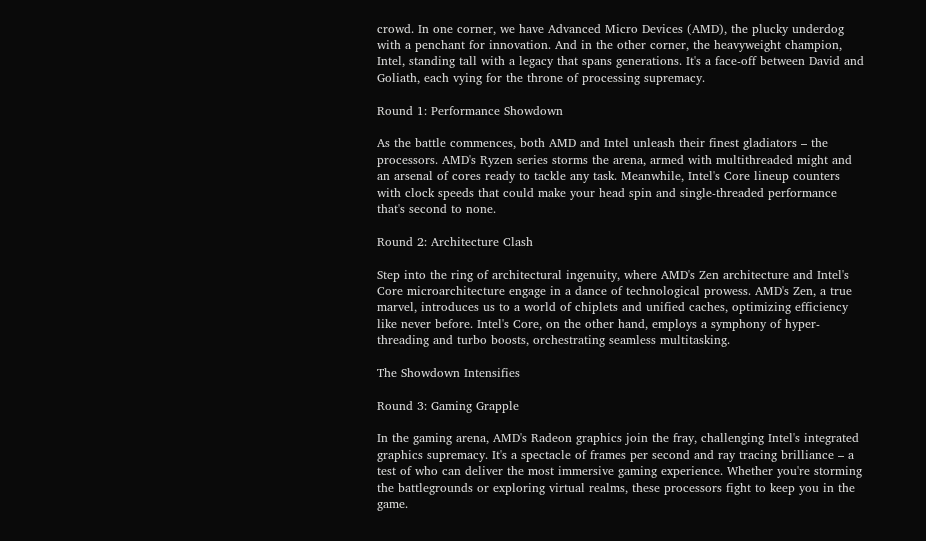crowd. In one corner, we have Advanced Micro Devices (AMD), the plucky underdog with a penchant for innovation. And in the other corner, the heavyweight champion, Intel, standing tall with a legacy that spans generations. It's a face-off between David and Goliath, each vying for the throne of processing supremacy.

Round 1: Performance Showdown

As the battle commences, both AMD and Intel unleash their finest gladiators – the processors. AMD's Ryzen series storms the arena, armed with multithreaded might and an arsenal of cores ready to tackle any task. Meanwhile, Intel's Core lineup counters with clock speeds that could make your head spin and single-threaded performance that's second to none.

Round 2: Architecture Clash

Step into the ring of architectural ingenuity, where AMD's Zen architecture and Intel's Core microarchitecture engage in a dance of technological prowess. AMD's Zen, a true marvel, introduces us to a world of chiplets and unified caches, optimizing efficiency like never before. Intel's Core, on the other hand, employs a symphony of hyper-threading and turbo boosts, orchestrating seamless multitasking.

The Showdown Intensifies

Round 3: Gaming Grapple

In the gaming arena, AMD's Radeon graphics join the fray, challenging Intel's integrated graphics supremacy. It's a spectacle of frames per second and ray tracing brilliance – a test of who can deliver the most immersive gaming experience. Whether you're storming the battlegrounds or exploring virtual realms, these processors fight to keep you in the game.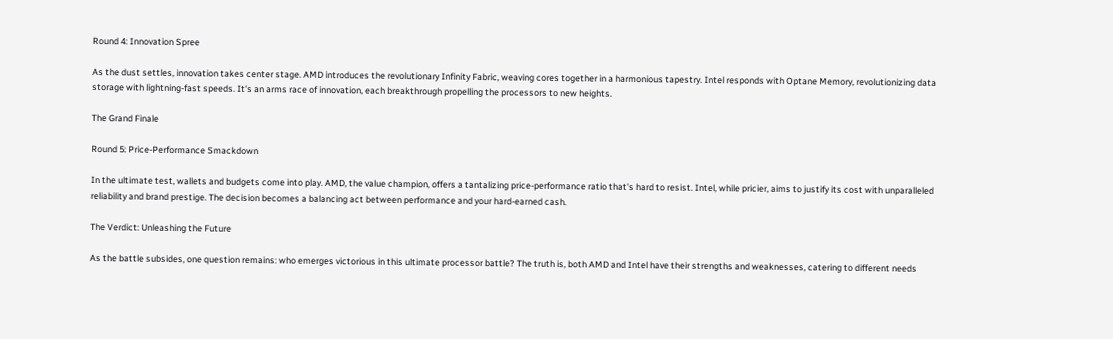Round 4: Innovation Spree

As the dust settles, innovation takes center stage. AMD introduces the revolutionary Infinity Fabric, weaving cores together in a harmonious tapestry. Intel responds with Optane Memory, revolutionizing data storage with lightning-fast speeds. It's an arms race of innovation, each breakthrough propelling the processors to new heights.

The Grand Finale

Round 5: Price-Performance Smackdown

In the ultimate test, wallets and budgets come into play. AMD, the value champion, offers a tantalizing price-performance ratio that's hard to resist. Intel, while pricier, aims to justify its cost with unparalleled reliability and brand prestige. The decision becomes a balancing act between performance and your hard-earned cash.

The Verdict: Unleashing the Future

As the battle subsides, one question remains: who emerges victorious in this ultimate processor battle? The truth is, both AMD and Intel have their strengths and weaknesses, catering to different needs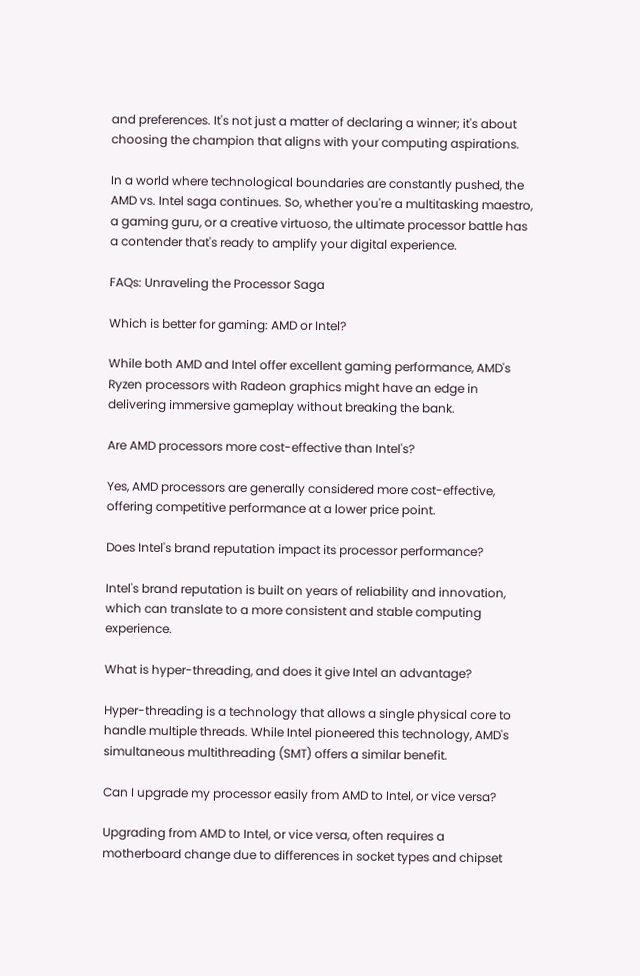and preferences. It's not just a matter of declaring a winner; it's about choosing the champion that aligns with your computing aspirations.

In a world where technological boundaries are constantly pushed, the AMD vs. Intel saga continues. So, whether you're a multitasking maestro, a gaming guru, or a creative virtuoso, the ultimate processor battle has a contender that's ready to amplify your digital experience.

FAQs: Unraveling the Processor Saga

Which is better for gaming: AMD or Intel?

While both AMD and Intel offer excellent gaming performance, AMD's Ryzen processors with Radeon graphics might have an edge in delivering immersive gameplay without breaking the bank.

Are AMD processors more cost-effective than Intel's?

Yes, AMD processors are generally considered more cost-effective, offering competitive performance at a lower price point.

Does Intel's brand reputation impact its processor performance?

Intel's brand reputation is built on years of reliability and innovation, which can translate to a more consistent and stable computing experience.

What is hyper-threading, and does it give Intel an advantage?

Hyper-threading is a technology that allows a single physical core to handle multiple threads. While Intel pioneered this technology, AMD's simultaneous multithreading (SMT) offers a similar benefit.

Can I upgrade my processor easily from AMD to Intel, or vice versa?

Upgrading from AMD to Intel, or vice versa, often requires a motherboard change due to differences in socket types and chipset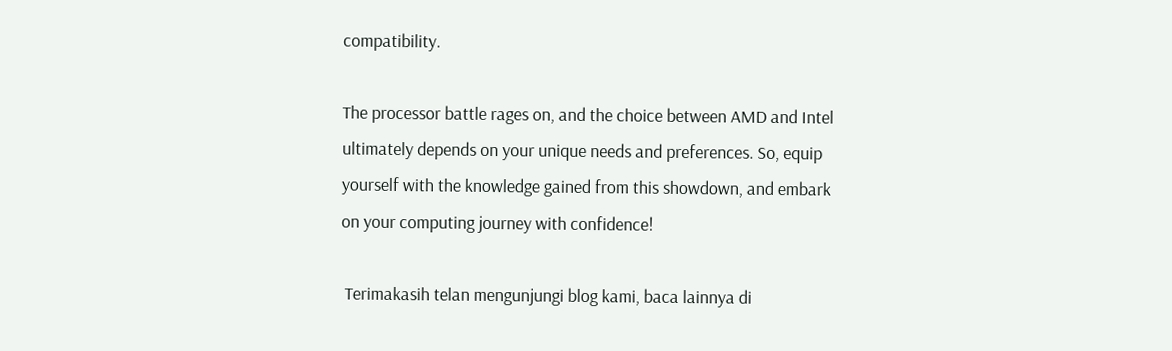compatibility.

The processor battle rages on, and the choice between AMD and Intel ultimately depends on your unique needs and preferences. So, equip yourself with the knowledge gained from this showdown, and embark on your computing journey with confidence!

 Terimakasih telan mengunjungi blog kami, baca lainnya di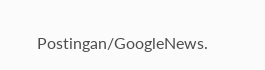Postingan/GoogleNews.